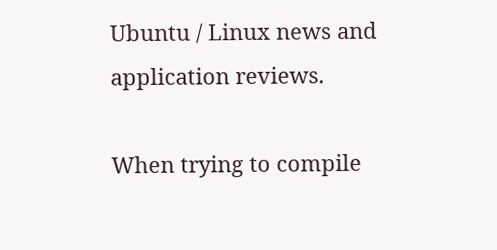Ubuntu / Linux news and application reviews.

When trying to compile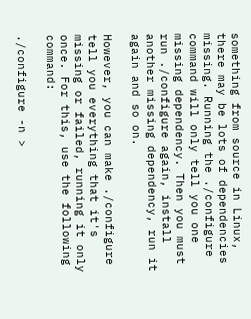something from source in Linux, there may be lots of dependencies missing. Running the ./configure command will only tell you one missing dependency. Then you must run ./configure again, install another missing dependency, run it again and so on.

However, you can make ./configure tell you everything that it's missing or failed, running it only once. For this, use the following command:

./configure -n >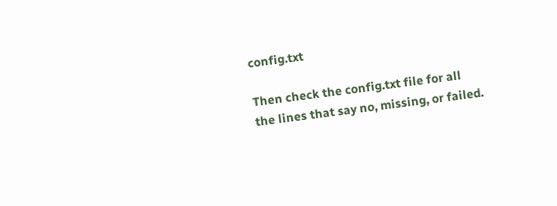config.txt

Then check the config.txt file for all the lines that say no, missing, or failed.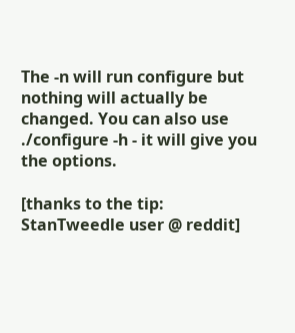The -n will run configure but nothing will actually be changed. You can also use ./configure -h - it will give you the options.

[thanks to the tip: StanTweedle user @ reddit]